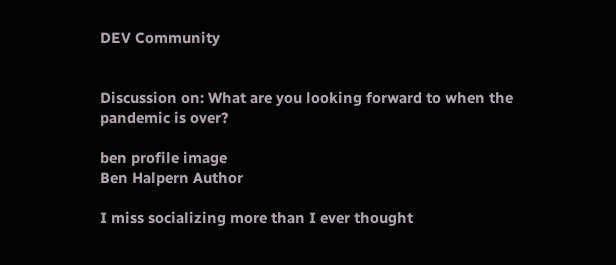DEV Community


Discussion on: What are you looking forward to when the pandemic is over?

ben profile image
Ben Halpern Author

I miss socializing more than I ever thought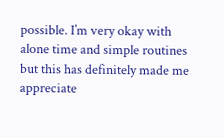possible. I’m very okay with alone time and simple routines but this has definitely made me appreciate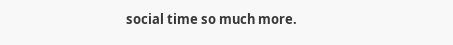social time so much more.